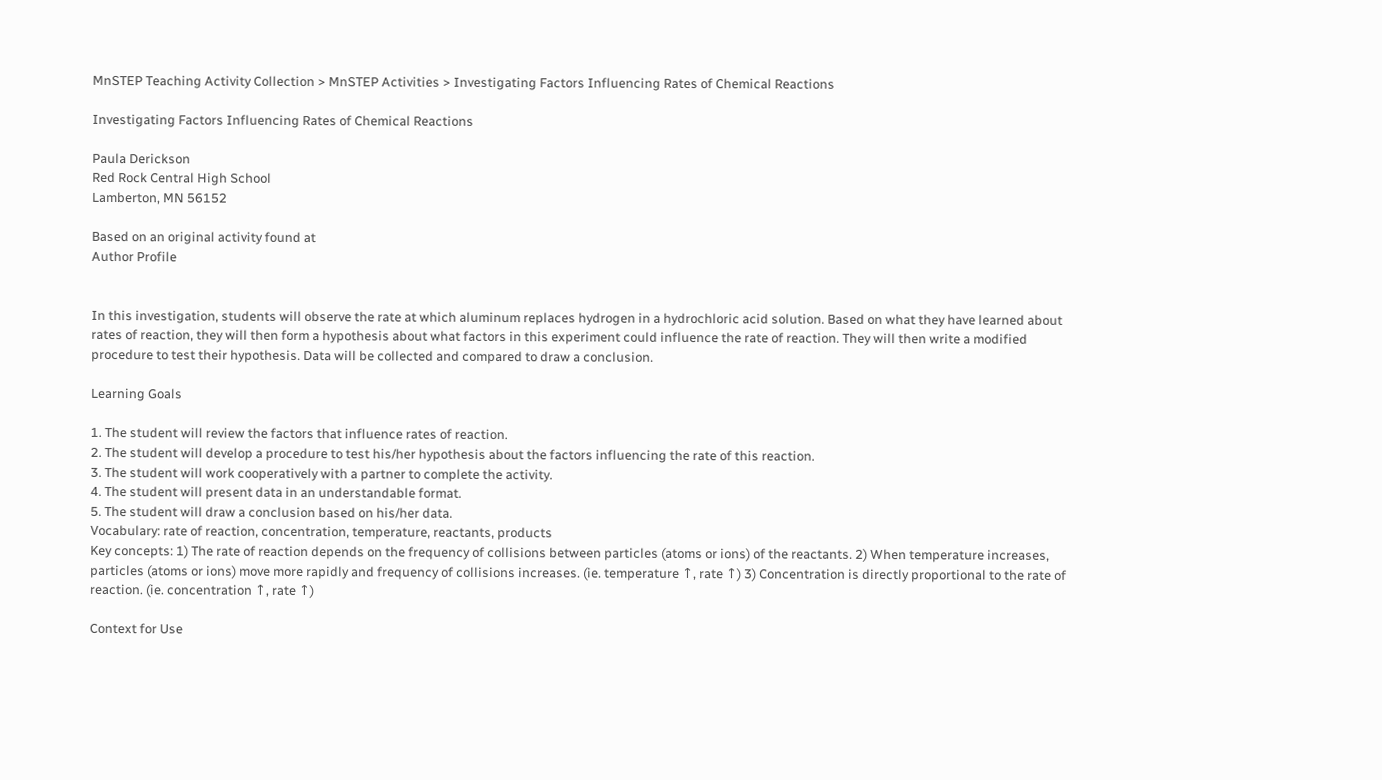MnSTEP Teaching Activity Collection > MnSTEP Activities > Investigating Factors Influencing Rates of Chemical Reactions

Investigating Factors Influencing Rates of Chemical Reactions

Paula Derickson
Red Rock Central High School
Lamberton, MN 56152

Based on an original activity found at
Author Profile


In this investigation, students will observe the rate at which aluminum replaces hydrogen in a hydrochloric acid solution. Based on what they have learned about rates of reaction, they will then form a hypothesis about what factors in this experiment could influence the rate of reaction. They will then write a modified procedure to test their hypothesis. Data will be collected and compared to draw a conclusion.

Learning Goals

1. The student will review the factors that influence rates of reaction.
2. The student will develop a procedure to test his/her hypothesis about the factors influencing the rate of this reaction.
3. The student will work cooperatively with a partner to complete the activity.
4. The student will present data in an understandable format.
5. The student will draw a conclusion based on his/her data.
Vocabulary: rate of reaction, concentration, temperature, reactants, products
Key concepts: 1) The rate of reaction depends on the frequency of collisions between particles (atoms or ions) of the reactants. 2) When temperature increases, particles (atoms or ions) move more rapidly and frequency of collisions increases. (ie. temperature ↑, rate ↑) 3) Concentration is directly proportional to the rate of reaction. (ie. concentration ↑, rate ↑)

Context for Use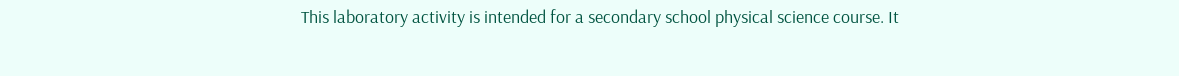This laboratory activity is intended for a secondary school physical science course. It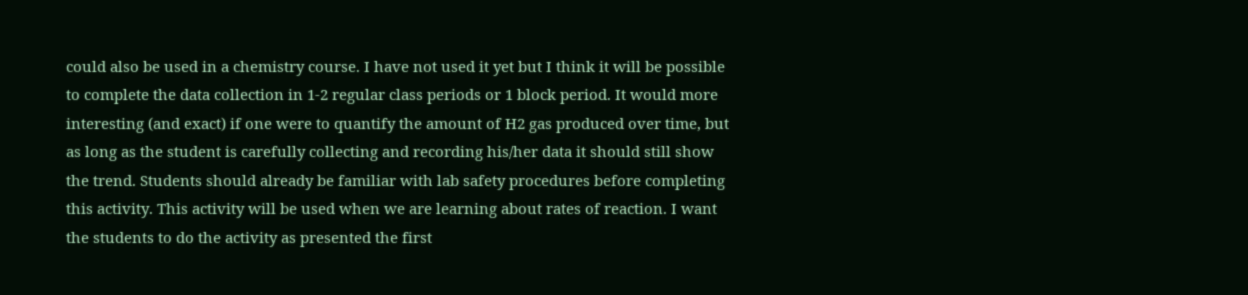could also be used in a chemistry course. I have not used it yet but I think it will be possible to complete the data collection in 1-2 regular class periods or 1 block period. It would more interesting (and exact) if one were to quantify the amount of H2 gas produced over time, but as long as the student is carefully collecting and recording his/her data it should still show the trend. Students should already be familiar with lab safety procedures before completing this activity. This activity will be used when we are learning about rates of reaction. I want the students to do the activity as presented the first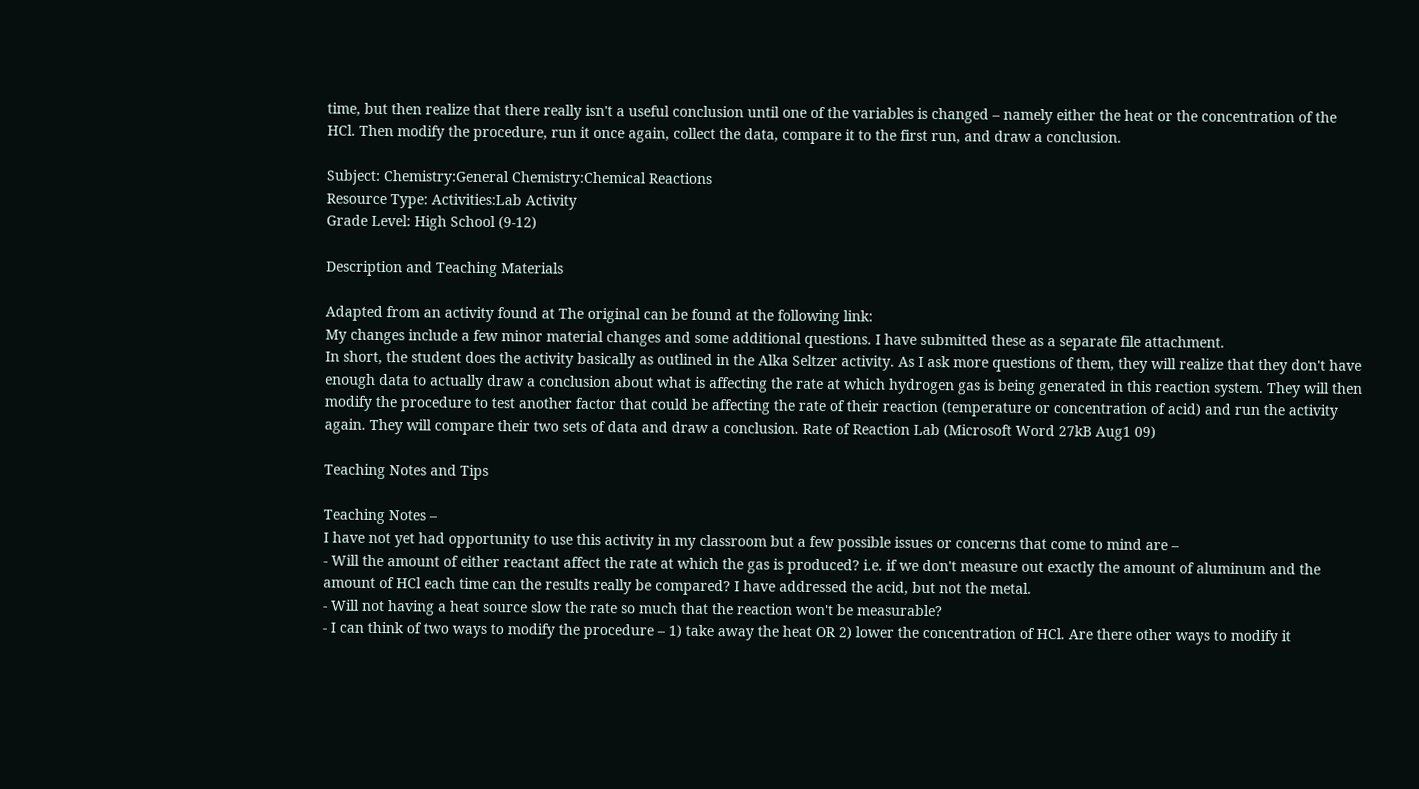time, but then realize that there really isn't a useful conclusion until one of the variables is changed – namely either the heat or the concentration of the HCl. Then modify the procedure, run it once again, collect the data, compare it to the first run, and draw a conclusion.

Subject: Chemistry:General Chemistry:Chemical Reactions
Resource Type: Activities:Lab Activity
Grade Level: High School (9-12)

Description and Teaching Materials

Adapted from an activity found at The original can be found at the following link:
My changes include a few minor material changes and some additional questions. I have submitted these as a separate file attachment.
In short, the student does the activity basically as outlined in the Alka Seltzer activity. As I ask more questions of them, they will realize that they don't have enough data to actually draw a conclusion about what is affecting the rate at which hydrogen gas is being generated in this reaction system. They will then modify the procedure to test another factor that could be affecting the rate of their reaction (temperature or concentration of acid) and run the activity again. They will compare their two sets of data and draw a conclusion. Rate of Reaction Lab (Microsoft Word 27kB Aug1 09)

Teaching Notes and Tips

Teaching Notes –
I have not yet had opportunity to use this activity in my classroom but a few possible issues or concerns that come to mind are –
- Will the amount of either reactant affect the rate at which the gas is produced? i.e. if we don't measure out exactly the amount of aluminum and the amount of HCl each time can the results really be compared? I have addressed the acid, but not the metal.
- Will not having a heat source slow the rate so much that the reaction won't be measurable?
- I can think of two ways to modify the procedure – 1) take away the heat OR 2) lower the concentration of HCl. Are there other ways to modify it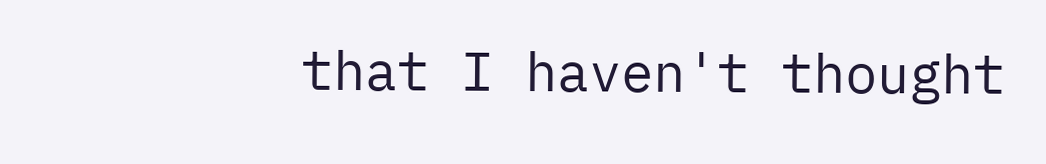that I haven't thought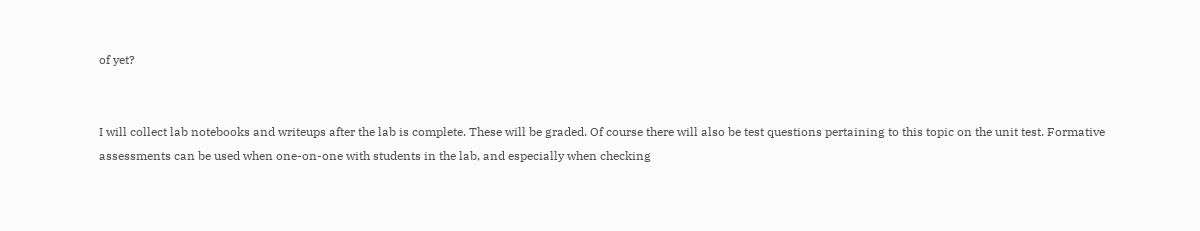of yet?


I will collect lab notebooks and writeups after the lab is complete. These will be graded. Of course there will also be test questions pertaining to this topic on the unit test. Formative assessments can be used when one-on-one with students in the lab, and especially when checking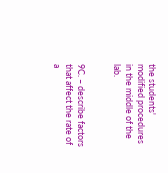the students' modified procedures in the middle of the lab.


9C. – describe factors that affect the rate of a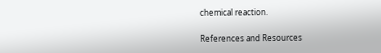chemical reaction.

References and Resources